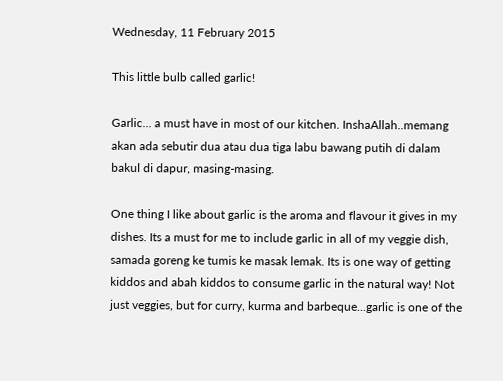Wednesday, 11 February 2015

This little bulb called garlic!

Garlic... a must have in most of our kitchen. InshaAllah..memang akan ada sebutir dua atau dua tiga labu bawang putih di dalam bakul di dapur, masing-masing.

One thing I like about garlic is the aroma and flavour it gives in my dishes. Its a must for me to include garlic in all of my veggie dish, samada goreng ke tumis ke masak lemak. Its is one way of getting kiddos and abah kiddos to consume garlic in the natural way! Not just veggies, but for curry, kurma and barbeque...garlic is one of the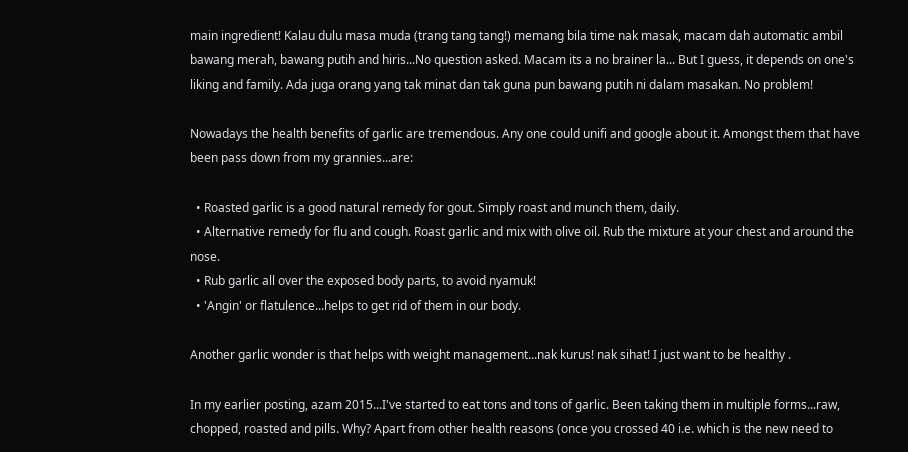main ingredient! Kalau dulu masa muda (trang tang tang!) memang bila time nak masak, macam dah automatic ambil bawang merah, bawang putih and hiris...No question asked. Macam its a no brainer la... But I guess, it depends on one's liking and family. Ada juga orang yang tak minat dan tak guna pun bawang putih ni dalam masakan. No problem!

Nowadays the health benefits of garlic are tremendous. Any one could unifi and google about it. Amongst them that have been pass down from my grannies...are:

  • Roasted garlic is a good natural remedy for gout. Simply roast and munch them, daily.
  • Alternative remedy for flu and cough. Roast garlic and mix with olive oil. Rub the mixture at your chest and around the nose.
  • Rub garlic all over the exposed body parts, to avoid nyamuk!
  • 'Angin' or flatulence...helps to get rid of them in our body.

Another garlic wonder is that helps with weight management...nak kurus! nak sihat! I just want to be healthy .

In my earlier posting, azam 2015...I've started to eat tons and tons of garlic. Been taking them in multiple forms...raw, chopped, roasted and pills. Why? Apart from other health reasons (once you crossed 40 i.e. which is the new need to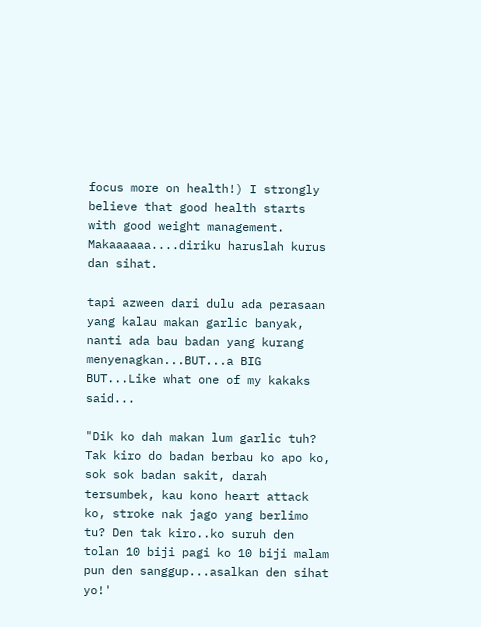focus more on health!) I strongly believe that good health starts with good weight management. Makaaaaaa....diriku haruslah kurus dan sihat.

tapi azween dari dulu ada perasaan yang kalau makan garlic banyak, nanti ada bau badan yang kurang menyenagkan...BUT...a BIG BUT...Like what one of my kakaks said...

"Dik ko dah makan lum garlic tuh? Tak kiro do badan berbau ko apo ko, sok sok badan sakit, darah tersumbek, kau kono heart attack ko, stroke nak jago yang berlimo tu? Den tak kiro..ko suruh den tolan 10 biji pagi ko 10 biji malam pun den sanggup...asalkan den sihat yo!'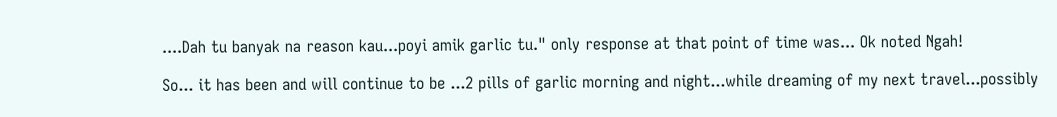....Dah tu banyak na reason kau...poyi amik garlic tu." only response at that point of time was... Ok noted Ngah!

So... it has been and will continue to be ...2 pills of garlic morning and night...while dreaming of my next travel...possibly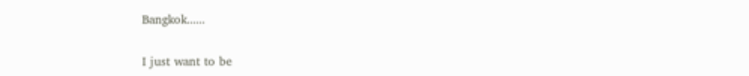Bangkok......

I just want to be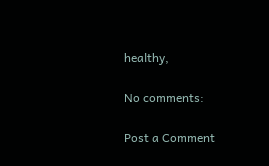healthy,

No comments:

Post a Comment